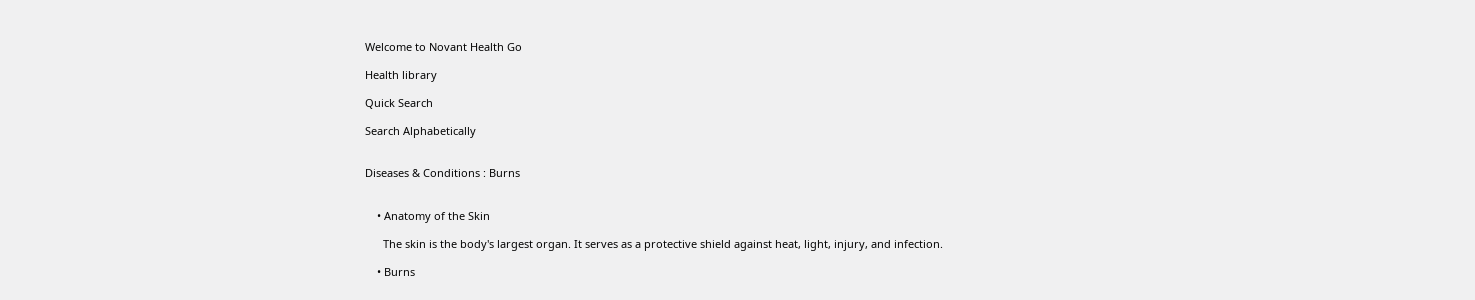Welcome to Novant Health Go

Health library

Quick Search

Search Alphabetically


Diseases & Conditions : Burns


    • Anatomy of the Skin

      The skin is the body's largest organ. It serves as a protective shield against heat, light, injury, and infection.

    • Burns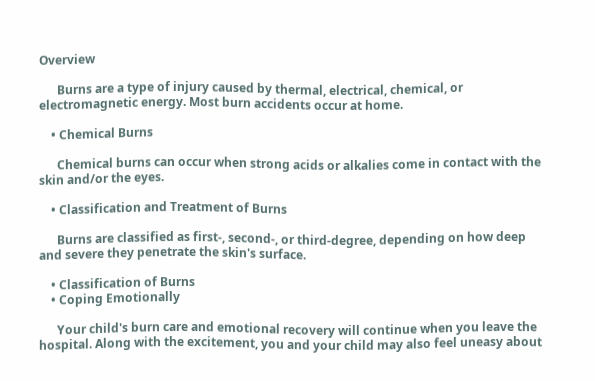Overview

      Burns are a type of injury caused by thermal, electrical, chemical, or electromagnetic energy. Most burn accidents occur at home.

    • Chemical Burns

      Chemical burns can occur when strong acids or alkalies come in contact with the skin and/or the eyes.

    • Classification and Treatment of Burns

      Burns are classified as first-, second-, or third-degree, depending on how deep and severe they penetrate the skin's surface.

    • Classification of Burns
    • Coping Emotionally

      Your child's burn care and emotional recovery will continue when you leave the hospital. Along with the excitement, you and your child may also feel uneasy about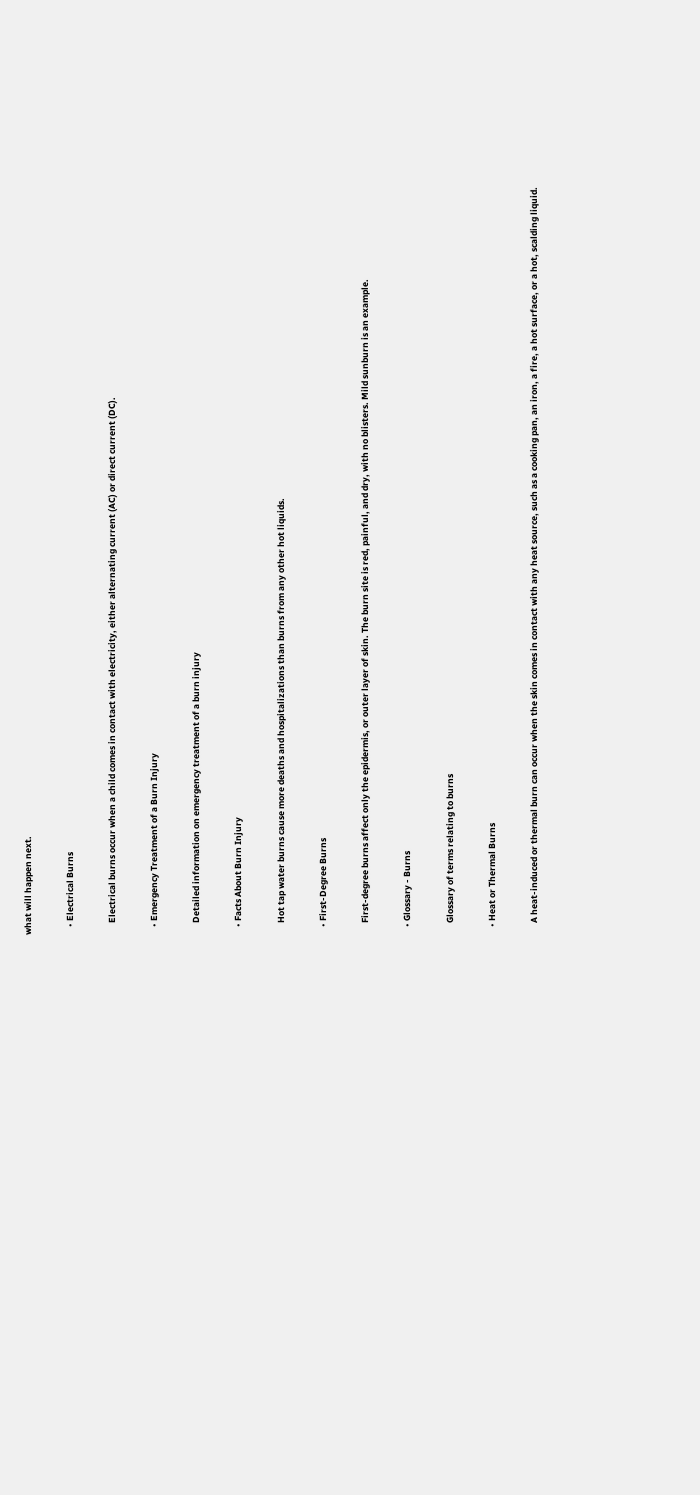what will happen next.

    • Electrical Burns

      Electrical burns occur when a child comes in contact with electricity, either alternating current (AC) or direct current (DC).

    • Emergency Treatment of a Burn Injury

      Detailed information on emergency treatment of a burn injury

    • Facts About Burn Injury

      Hot tap water burns cause more deaths and hospitalizations than burns from any other hot liquids.

    • First-Degree Burns

      First-degree burns affect only the epidermis, or outer layer of skin. The burn site is red, painful, and dry, with no blisters. Mild sunburn is an example.

    • Glossary - Burns

      Glossary of terms relating to burns

    • Heat or Thermal Burns

      A heat-induced or thermal burn can occur when the skin comes in contact with any heat source, such as a cooking pan, an iron, a fire, a hot surface, or a hot, scalding liquid.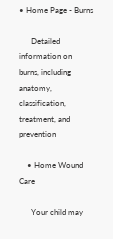• Home Page - Burns

      Detailed information on burns, including anatomy, classification, treatment, and prevention

    • Home Wound Care

      Your child may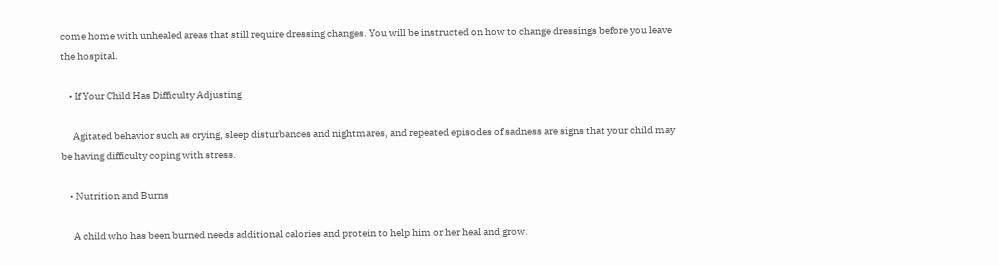come home with unhealed areas that still require dressing changes. You will be instructed on how to change dressings before you leave the hospital.

    • If Your Child Has Difficulty Adjusting

      Agitated behavior such as crying, sleep disturbances and nightmares, and repeated episodes of sadness are signs that your child may be having difficulty coping with stress.

    • Nutrition and Burns

      A child who has been burned needs additional calories and protein to help him or her heal and grow.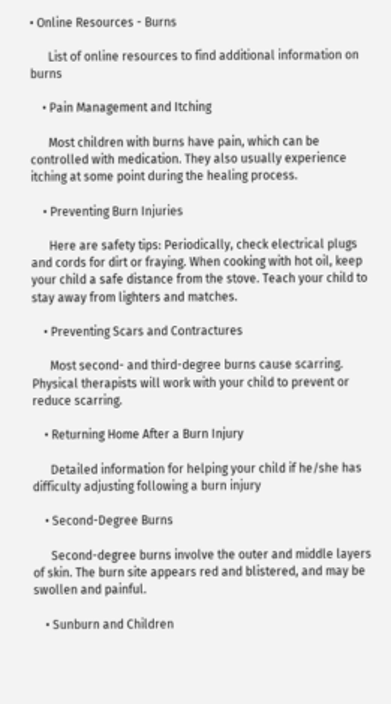• Online Resources - Burns

      List of online resources to find additional information on burns

    • Pain Management and Itching

      Most children with burns have pain, which can be controlled with medication. They also usually experience itching at some point during the healing process.

    • Preventing Burn Injuries

      Here are safety tips: Periodically, check electrical plugs and cords for dirt or fraying. When cooking with hot oil, keep your child a safe distance from the stove. Teach your child to stay away from lighters and matches.

    • Preventing Scars and Contractures

      Most second- and third-degree burns cause scarring. Physical therapists will work with your child to prevent or reduce scarring.

    • Returning Home After a Burn Injury

      Detailed information for helping your child if he/she has difficulty adjusting following a burn injury

    • Second-Degree Burns

      Second-degree burns involve the outer and middle layers of skin. The burn site appears red and blistered, and may be swollen and painful.

    • Sunburn and Children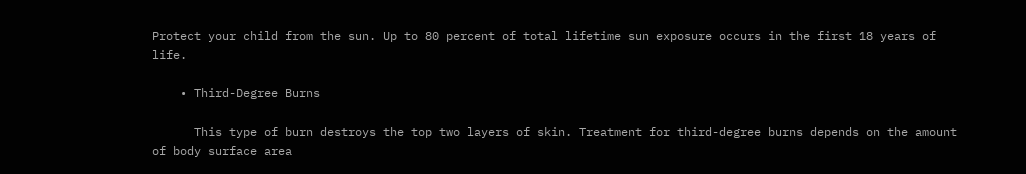Protect your child from the sun. Up to 80 percent of total lifetime sun exposure occurs in the first 18 years of life.

    • Third-Degree Burns

      This type of burn destroys the top two layers of skin. Treatment for third-degree burns depends on the amount of body surface area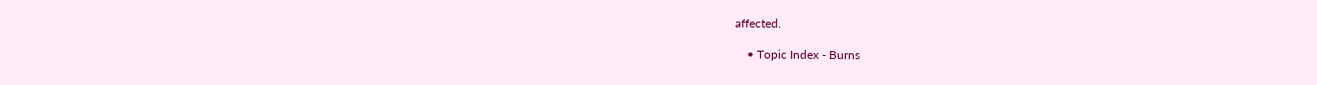affected.

    • Topic Index - Burns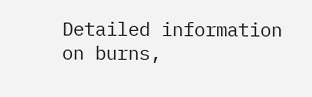Detailed information on burns,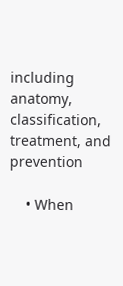including anatomy, classification, treatment, and prevention

    • When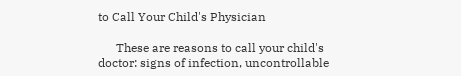to Call Your Child's Physician

      These are reasons to call your child's doctor: signs of infection, uncontrollable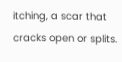itching, a scar that cracks open or splits.